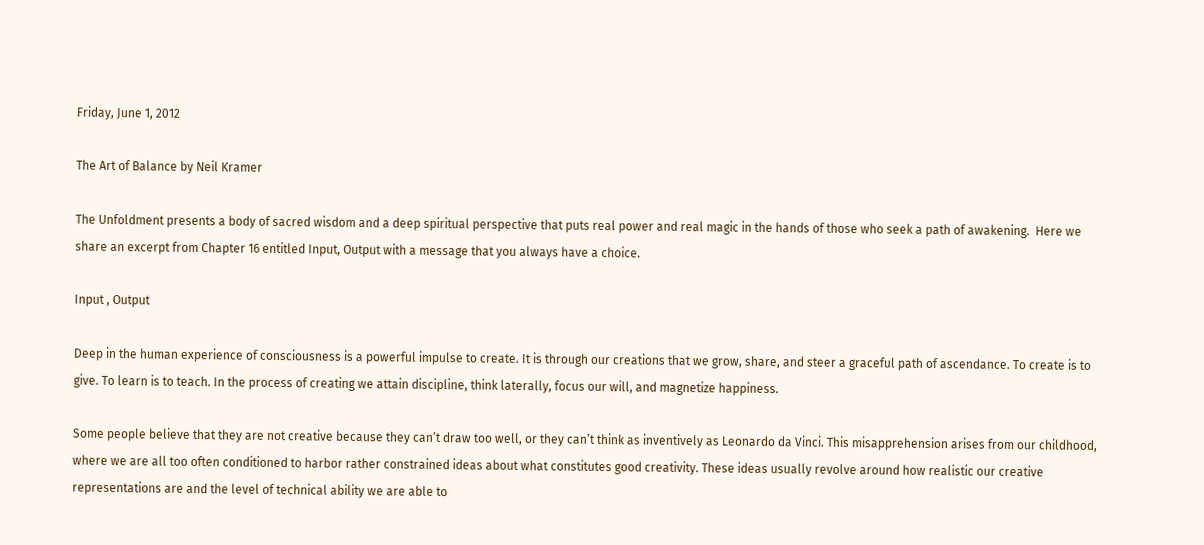Friday, June 1, 2012

The Art of Balance by Neil Kramer

The Unfoldment presents a body of sacred wisdom and a deep spiritual perspective that puts real power and real magic in the hands of those who seek a path of awakening.  Here we share an excerpt from Chapter 16 entitled Input, Output with a message that you always have a choice.

Input , Output

Deep in the human experience of consciousness is a powerful impulse to create. It is through our creations that we grow, share, and steer a graceful path of ascendance. To create is to give. To learn is to teach. In the process of creating we attain discipline, think laterally, focus our will, and magnetize happiness.

Some people believe that they are not creative because they can’t draw too well, or they can’t think as inventively as Leonardo da Vinci. This misapprehension arises from our childhood, where we are all too often conditioned to harbor rather constrained ideas about what constitutes good creativity. These ideas usually revolve around how realistic our creative representations are and the level of technical ability we are able to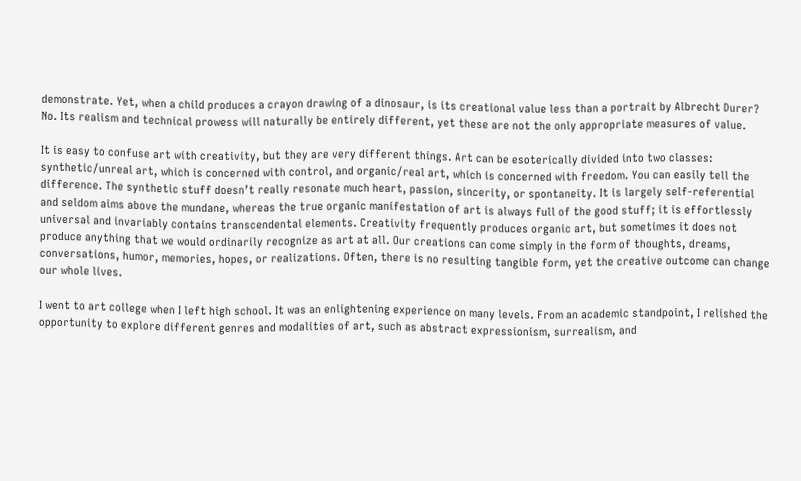demonstrate. Yet, when a child produces a crayon drawing of a dinosaur, is its creational value less than a portrait by Albrecht Durer? No. Its realism and technical prowess will naturally be entirely different, yet these are not the only appropriate measures of value.

It is easy to confuse art with creativity, but they are very different things. Art can be esoterically divided into two classes: synthetic/unreal art, which is concerned with control, and organic/real art, which is concerned with freedom. You can easily tell the difference. The synthetic stuff doesn’t really resonate much heart, passion, sincerity, or spontaneity. It is largely self-referential and seldom aims above the mundane, whereas the true organic manifestation of art is always full of the good stuff; it is effortlessly universal and invariably contains transcendental elements. Creativity frequently produces organic art, but sometimes it does not produce anything that we would ordinarily recognize as art at all. Our creations can come simply in the form of thoughts, dreams, conversations, humor, memories, hopes, or realizations. Often, there is no resulting tangible form, yet the creative outcome can change our whole lives.

I went to art college when I left high school. It was an enlightening experience on many levels. From an academic standpoint, I relished the opportunity to explore different genres and modalities of art, such as abstract expressionism, surrealism, and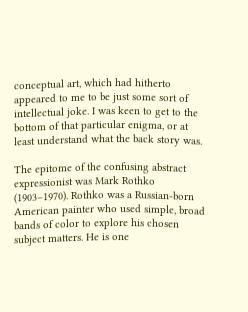conceptual art, which had hitherto appeared to me to be just some sort of intellectual joke. I was keen to get to the bottom of that particular enigma, or at least understand what the back story was.

The epitome of the confusing abstract expressionist was Mark Rothko (1903–1970). Rothko was a Russian-born American painter who used simple, broad bands of color to explore his chosen subject matters. He is one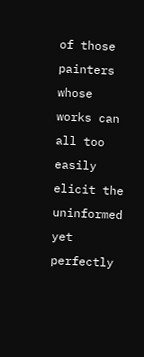of those painters whose works can all too easily elicit the uninformed yet perfectly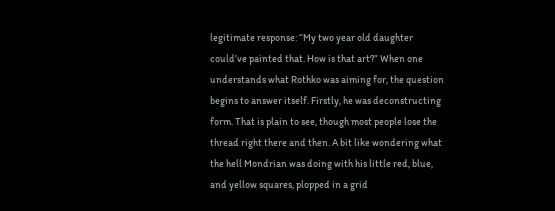legitimate response: “My two year old daughter could’ve painted that. How is that art?” When one understands what Rothko was aiming for, the question begins to answer itself. Firstly, he was deconstructing form. That is plain to see, though most people lose the thread right there and then. A bit like wondering what the hell Mondrian was doing with his little red, blue, and yellow squares, plopped in a grid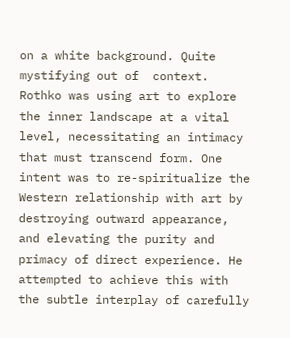on a white background. Quite mystifying out of  context. Rothko was using art to explore the inner landscape at a vital level, necessitating an intimacy that must transcend form. One intent was to re-spiritualize the Western relationship with art by destroying outward appearance, and elevating the purity and primacy of direct experience. He attempted to achieve this with the subtle interplay of carefully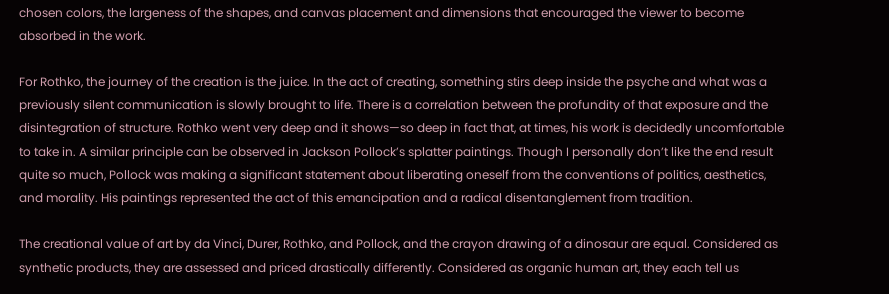chosen colors, the largeness of the shapes, and canvas placement and dimensions that encouraged the viewer to become absorbed in the work.

For Rothko, the journey of the creation is the juice. In the act of creating, something stirs deep inside the psyche and what was a previously silent communication is slowly brought to life. There is a correlation between the profundity of that exposure and the disintegration of structure. Rothko went very deep and it shows—so deep in fact that, at times, his work is decidedly uncomfortable to take in. A similar principle can be observed in Jackson Pollock’s splatter paintings. Though I personally don’t like the end result quite so much, Pollock was making a significant statement about liberating oneself from the conventions of politics, aesthetics, and morality. His paintings represented the act of this emancipation and a radical disentanglement from tradition.

The creational value of art by da Vinci, Durer, Rothko, and Pollock, and the crayon drawing of a dinosaur are equal. Considered as synthetic products, they are assessed and priced drastically differently. Considered as organic human art, they each tell us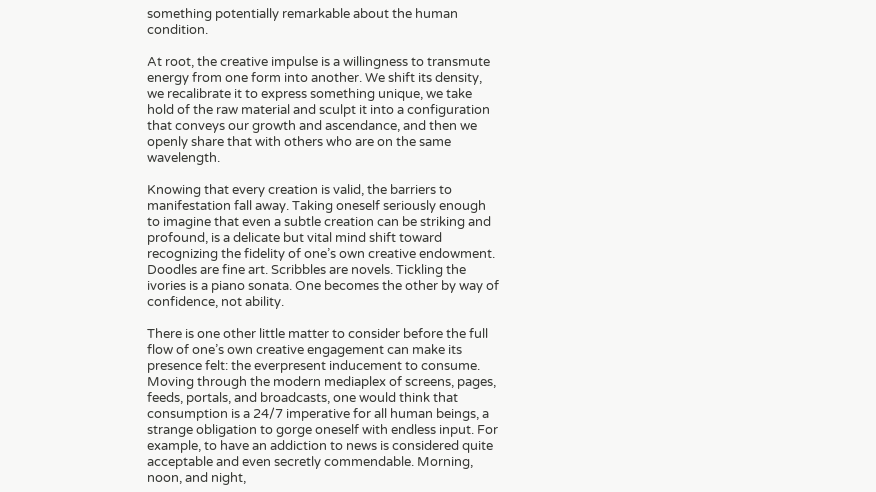something potentially remarkable about the human condition.

At root, the creative impulse is a willingness to transmute energy from one form into another. We shift its density, we recalibrate it to express something unique, we take hold of the raw material and sculpt it into a configuration that conveys our growth and ascendance, and then we openly share that with others who are on the same wavelength.

Knowing that every creation is valid, the barriers to manifestation fall away. Taking oneself seriously enough to imagine that even a subtle creation can be striking and profound, is a delicate but vital mind shift toward recognizing the fidelity of one’s own creative endowment. Doodles are fine art. Scribbles are novels. Tickling the ivories is a piano sonata. One becomes the other by way of confidence, not ability.

There is one other little matter to consider before the full flow of one’s own creative engagement can make its presence felt: the everpresent inducement to consume.
Moving through the modern mediaplex of screens, pages, feeds, portals, and broadcasts, one would think that consumption is a 24/7 imperative for all human beings, a strange obligation to gorge oneself with endless input. For example, to have an addiction to news is considered quite acceptable and even secretly commendable. Morning, noon, and night,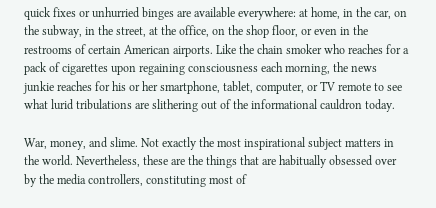quick fixes or unhurried binges are available everywhere: at home, in the car, on the subway, in the street, at the office, on the shop floor, or even in the restrooms of certain American airports. Like the chain smoker who reaches for a pack of cigarettes upon regaining consciousness each morning, the news junkie reaches for his or her smartphone, tablet, computer, or TV remote to see what lurid tribulations are slithering out of the informational cauldron today.

War, money, and slime. Not exactly the most inspirational subject matters in the world. Nevertheless, these are the things that are habitually obsessed over by the media controllers, constituting most of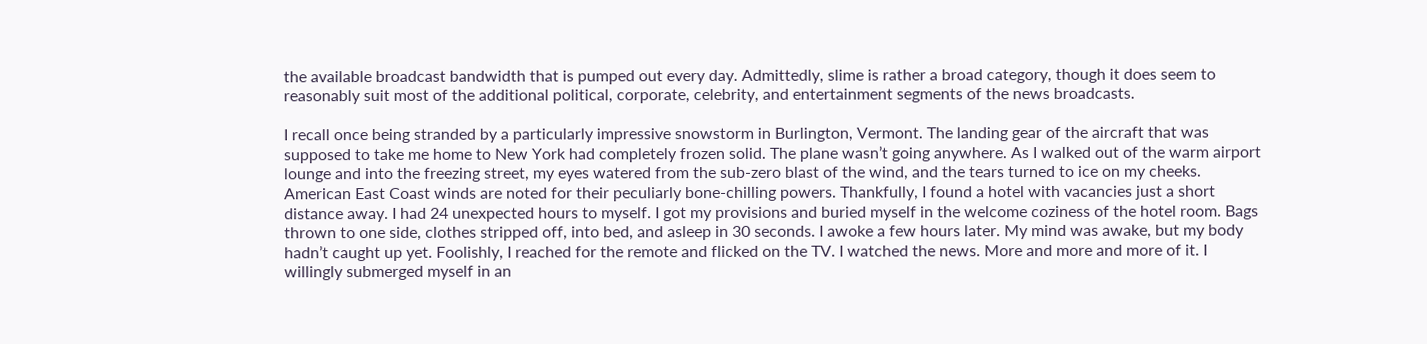the available broadcast bandwidth that is pumped out every day. Admittedly, slime is rather a broad category, though it does seem to reasonably suit most of the additional political, corporate, celebrity, and entertainment segments of the news broadcasts.

I recall once being stranded by a particularly impressive snowstorm in Burlington, Vermont. The landing gear of the aircraft that was supposed to take me home to New York had completely frozen solid. The plane wasn’t going anywhere. As I walked out of the warm airport lounge and into the freezing street, my eyes watered from the sub-zero blast of the wind, and the tears turned to ice on my cheeks. American East Coast winds are noted for their peculiarly bone-chilling powers. Thankfully, I found a hotel with vacancies just a short distance away. I had 24 unexpected hours to myself. I got my provisions and buried myself in the welcome coziness of the hotel room. Bags thrown to one side, clothes stripped off, into bed, and asleep in 30 seconds. I awoke a few hours later. My mind was awake, but my body hadn’t caught up yet. Foolishly, I reached for the remote and flicked on the TV. I watched the news. More and more and more of it. I willingly submerged myself in an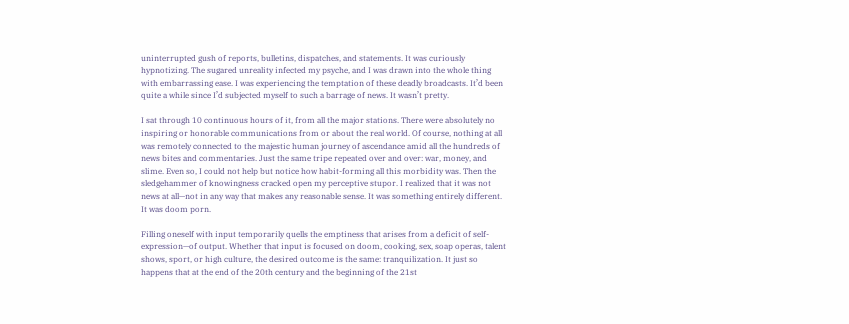uninterrupted gush of reports, bulletins, dispatches, and statements. It was curiously hypnotizing. The sugared unreality infected my psyche, and I was drawn into the whole thing with embarrassing ease. I was experiencing the temptation of these deadly broadcasts. It’d been quite a while since I’d subjected myself to such a barrage of news. It wasn’t pretty.

I sat through 10 continuous hours of it, from all the major stations. There were absolutely no inspiring or honorable communications from or about the real world. Of course, nothing at all was remotely connected to the majestic human journey of ascendance amid all the hundreds of news bites and commentaries. Just the same tripe repeated over and over: war, money, and slime. Even so, I could not help but notice how habit-forming all this morbidity was. Then the sledgehammer of knowingness cracked open my perceptive stupor. I realized that it was not news at all—not in any way that makes any reasonable sense. It was something entirely different. It was doom porn.

Filling oneself with input temporarily quells the emptiness that arises from a deficit of self-expression—of output. Whether that input is focused on doom, cooking, sex, soap operas, talent shows, sport, or high culture, the desired outcome is the same: tranquilization. It just so happens that at the end of the 20th century and the beginning of the 21st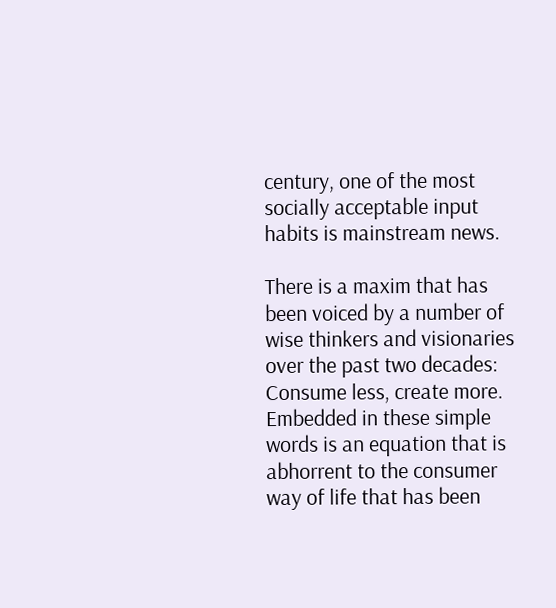century, one of the most socially acceptable input habits is mainstream news.

There is a maxim that has been voiced by a number of wise thinkers and visionaries over the past two decades: Consume less, create more. Embedded in these simple words is an equation that is abhorrent to the consumer way of life that has been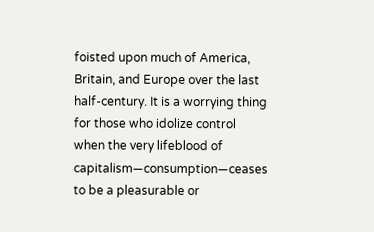foisted upon much of America, Britain, and Europe over the last half-century. It is a worrying thing for those who idolize control when the very lifeblood of capitalism—consumption—ceases to be a pleasurable or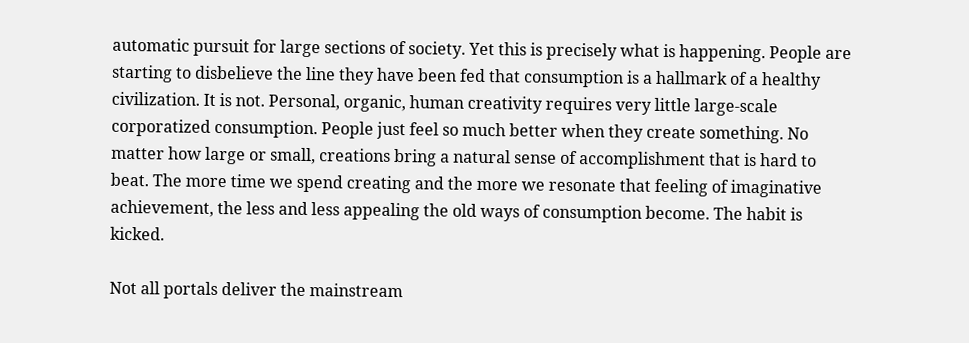automatic pursuit for large sections of society. Yet this is precisely what is happening. People are starting to disbelieve the line they have been fed that consumption is a hallmark of a healthy civilization. It is not. Personal, organic, human creativity requires very little large-scale corporatized consumption. People just feel so much better when they create something. No matter how large or small, creations bring a natural sense of accomplishment that is hard to beat. The more time we spend creating and the more we resonate that feeling of imaginative achievement, the less and less appealing the old ways of consumption become. The habit is kicked.

Not all portals deliver the mainstream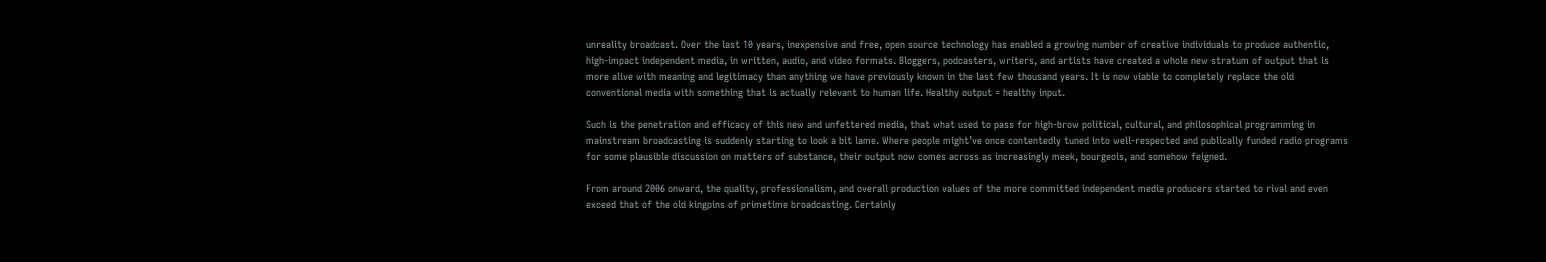unreality broadcast. Over the last 10 years, inexpensive and free, open source technology has enabled a growing number of creative individuals to produce authentic, high-impact independent media, in written, audio, and video formats. Bloggers, podcasters, writers, and artists have created a whole new stratum of output that is more alive with meaning and legitimacy than anything we have previously known in the last few thousand years. It is now viable to completely replace the old conventional media with something that is actually relevant to human life. Healthy output = healthy input.

Such is the penetration and efficacy of this new and unfettered media, that what used to pass for high-brow political, cultural, and philosophical programming in mainstream broadcasting is suddenly starting to look a bit lame. Where people might’ve once contentedly tuned into well-respected and publically funded radio programs for some plausible discussion on matters of substance, their output now comes across as increasingly meek, bourgeois, and somehow feigned.

From around 2006 onward, the quality, professionalism, and overall production values of the more committed independent media producers started to rival and even exceed that of the old kingpins of primetime broadcasting. Certainly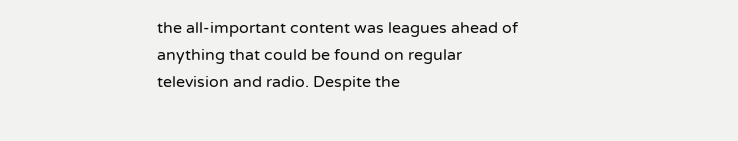the all-important content was leagues ahead of anything that could be found on regular television and radio. Despite the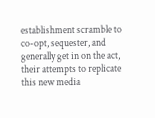establishment scramble to co-opt, sequester, and generally get in on the act, their attempts to replicate this new media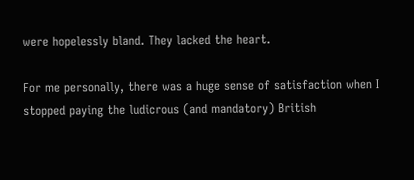were hopelessly bland. They lacked the heart.

For me personally, there was a huge sense of satisfaction when I stopped paying the ludicrous (and mandatory) British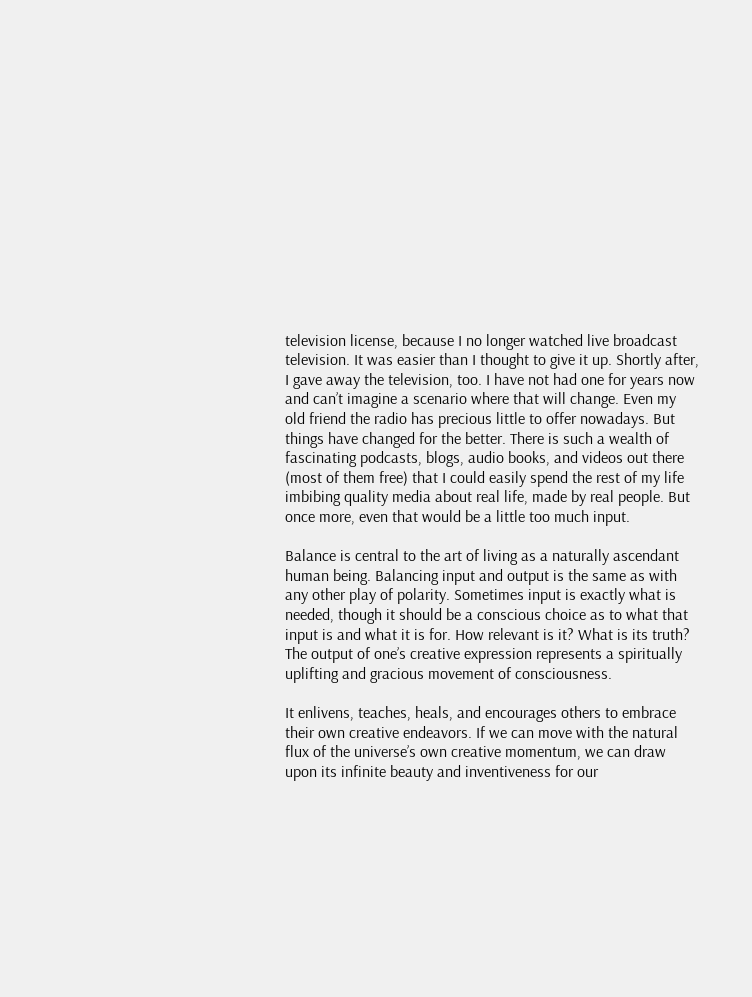television license, because I no longer watched live broadcast television. It was easier than I thought to give it up. Shortly after, I gave away the television, too. I have not had one for years now and can’t imagine a scenario where that will change. Even my old friend the radio has precious little to offer nowadays. But things have changed for the better. There is such a wealth of fascinating podcasts, blogs, audio books, and videos out there (most of them free) that I could easily spend the rest of my life imbibing quality media about real life, made by real people. But once more, even that would be a little too much input.

Balance is central to the art of living as a naturally ascendant human being. Balancing input and output is the same as with any other play of polarity. Sometimes input is exactly what is needed, though it should be a conscious choice as to what that input is and what it is for. How relevant is it? What is its truth? The output of one’s creative expression represents a spiritually uplifting and gracious movement of consciousness.

It enlivens, teaches, heals, and encourages others to embrace their own creative endeavors. If we can move with the natural flux of the universe’s own creative momentum, we can draw upon its infinite beauty and inventiveness for our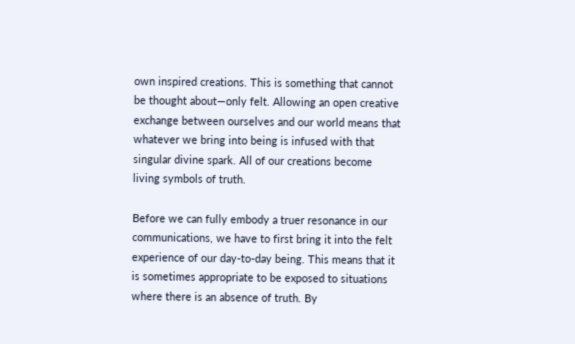own inspired creations. This is something that cannot be thought about—only felt. Allowing an open creative exchange between ourselves and our world means that whatever we bring into being is infused with that singular divine spark. All of our creations become living symbols of truth.

Before we can fully embody a truer resonance in our communications, we have to first bring it into the felt experience of our day-to-day being. This means that it is sometimes appropriate to be exposed to situations where there is an absence of truth. By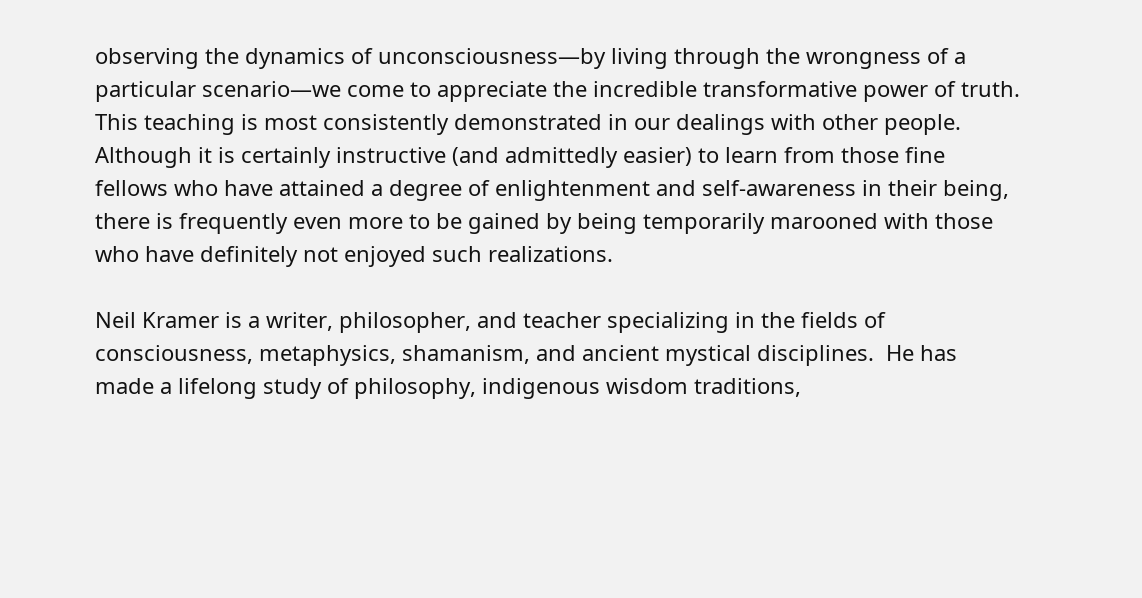observing the dynamics of unconsciousness—by living through the wrongness of a particular scenario—we come to appreciate the incredible transformative power of truth. This teaching is most consistently demonstrated in our dealings with other people. Although it is certainly instructive (and admittedly easier) to learn from those fine fellows who have attained a degree of enlightenment and self-awareness in their being, there is frequently even more to be gained by being temporarily marooned with those who have definitely not enjoyed such realizations.

Neil Kramer is a writer, philosopher, and teacher specializing in the fields of consciousness, metaphysics, shamanism, and ancient mystical disciplines.  He has made a lifelong study of philosophy, indigenous wisdom traditions,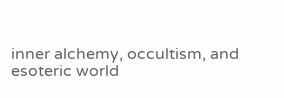inner alchemy, occultism, and esoteric world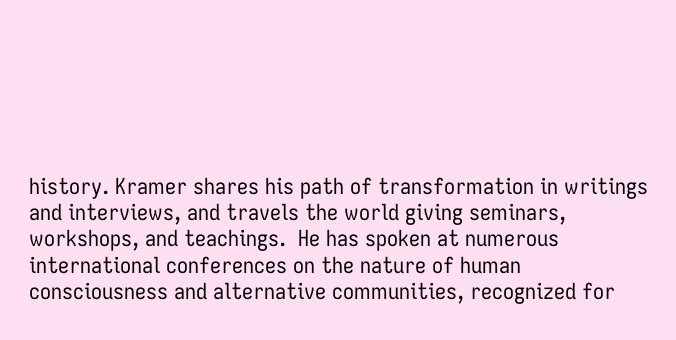history. Kramer shares his path of transformation in writings and interviews, and travels the world giving seminars, workshops, and teachings.  He has spoken at numerous international conferences on the nature of human consciousness and alternative communities, recognized for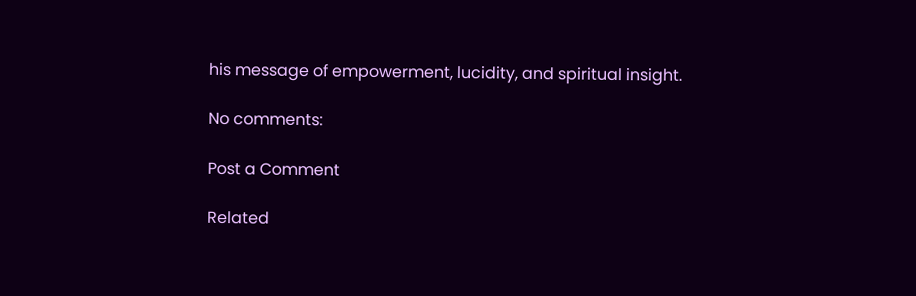his message of empowerment, lucidity, and spiritual insight.

No comments:

Post a Comment

Related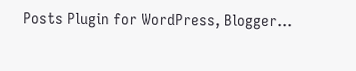Posts Plugin for WordPress, Blogger...